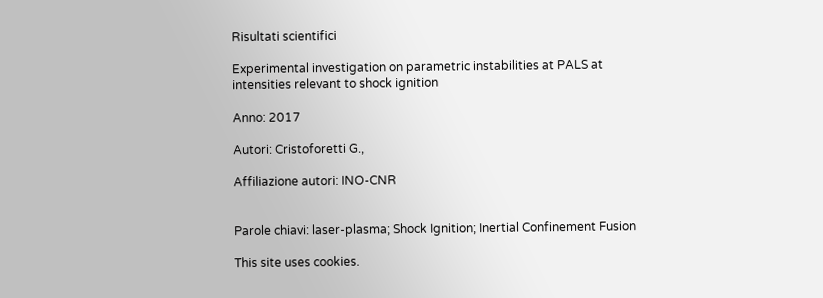Risultati scientifici

Experimental investigation on parametric instabilities at PALS at intensities relevant to shock ignition

Anno: 2017

Autori: Cristoforetti G.,

Affiliazione autori: INO-CNR


Parole chiavi: laser-plasma; Shock Ignition; Inertial Confinement Fusion

This site uses cookies.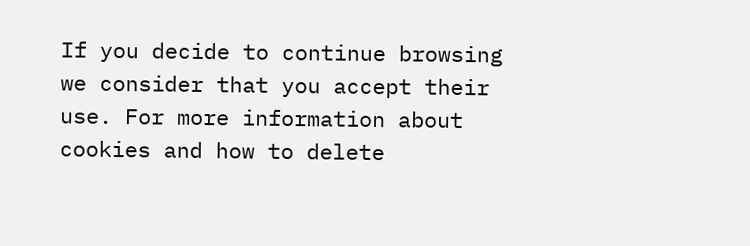If you decide to continue browsing we consider that you accept their use. For more information about cookies and how to delete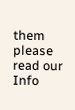them please read our Info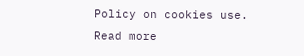Policy on cookies use.
Read more